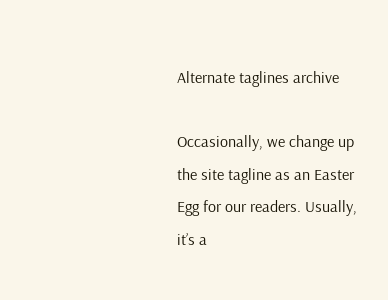Alternate taglines archive

Occasionally, we change up the site tagline as an Easter Egg for our readers. Usually, it’s a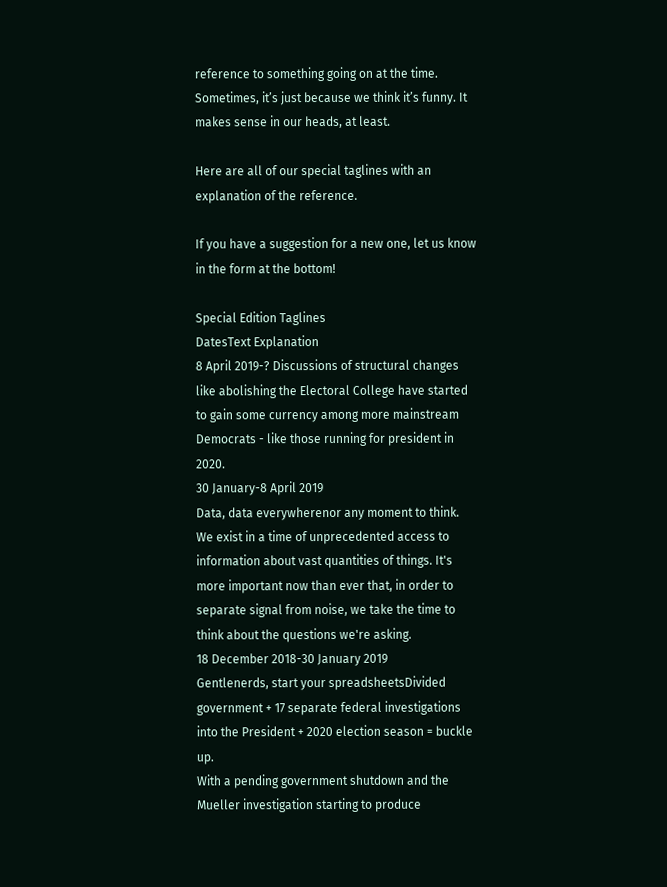reference to something going on at the time. Sometimes, it’s just because we think it’s funny. It makes sense in our heads, at least.

Here are all of our special taglines with an explanation of the reference.

If you have a suggestion for a new one, let us know in the form at the bottom!

Special Edition Taglines
DatesText Explanation
8 April 2019-? Discussions of structural changes like abolishing the Electoral College have started to gain some currency among more mainstream Democrats - like those running for president in 2020.
30 January-8 April 2019
Data, data everywherenor any moment to think.
We exist in a time of unprecedented access to information about vast quantities of things. It's more important now than ever that, in order to separate signal from noise, we take the time to think about the questions we're asking.
18 December 2018-30 January 2019
Gentlenerds, start your spreadsheetsDivided government + 17 separate federal investigations into the President + 2020 election season = buckle up.
With a pending government shutdown and the Mueller investigation starting to produce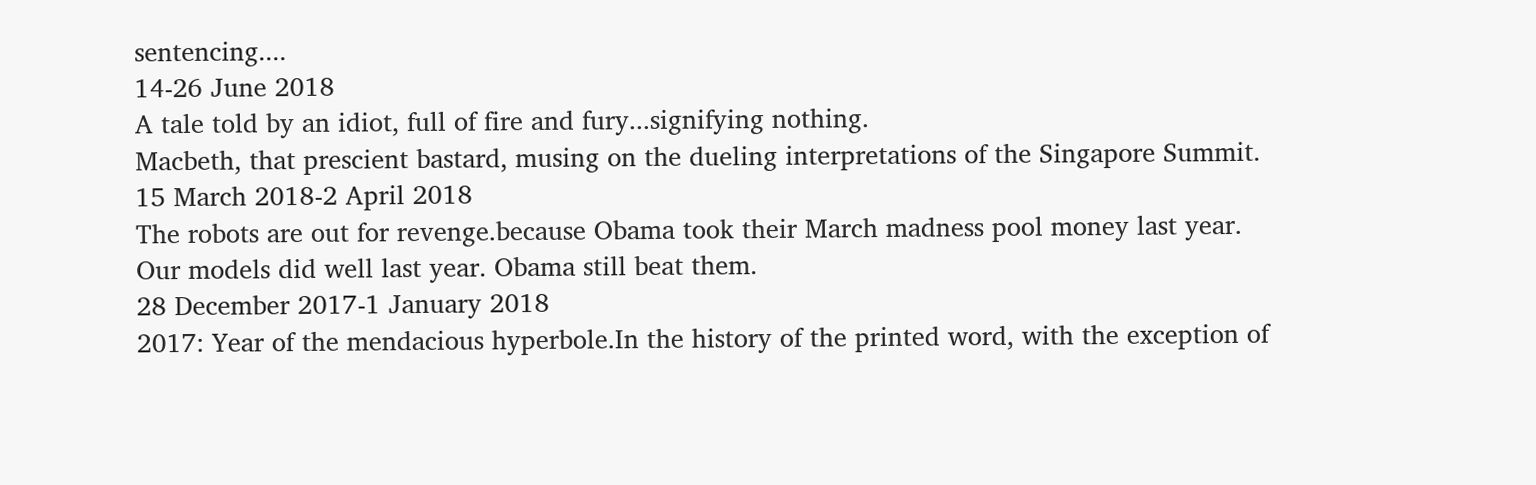sentencing....
14-26 June 2018
A tale told by an idiot, full of fire and fury...signifying nothing.
Macbeth, that prescient bastard, musing on the dueling interpretations of the Singapore Summit.
15 March 2018-2 April 2018
The robots are out for revenge.because Obama took their March madness pool money last year.
Our models did well last year. Obama still beat them.
28 December 2017-1 January 2018
2017: Year of the mendacious hyperbole.In the history of the printed word, with the exception of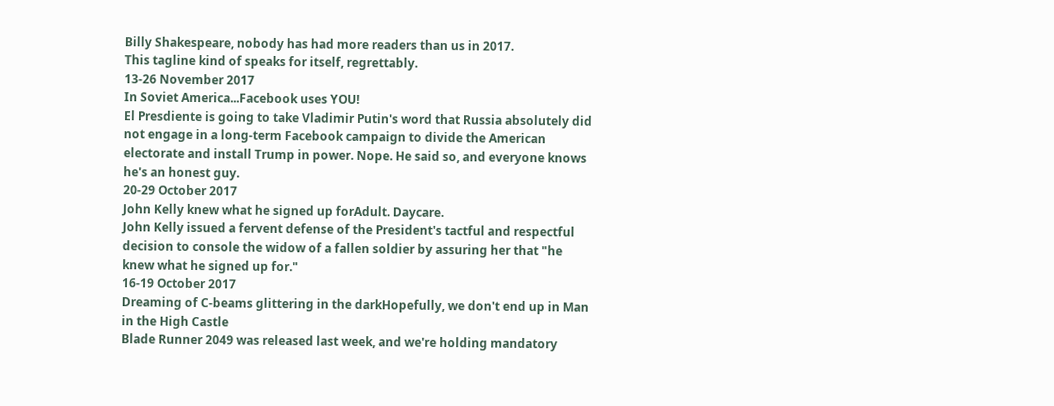Billy Shakespeare, nobody has had more readers than us in 2017.
This tagline kind of speaks for itself, regrettably.
13-26 November 2017
In Soviet America...Facebook uses YOU!
El Presdiente is going to take Vladimir Putin's word that Russia absolutely did not engage in a long-term Facebook campaign to divide the American electorate and install Trump in power. Nope. He said so, and everyone knows he's an honest guy.
20-29 October 2017
John Kelly knew what he signed up forAdult. Daycare.
John Kelly issued a fervent defense of the President's tactful and respectful decision to console the widow of a fallen soldier by assuring her that "he knew what he signed up for."
16-19 October 2017
Dreaming of C-beams glittering in the darkHopefully, we don't end up in Man in the High Castle
Blade Runner 2049 was released last week, and we're holding mandatory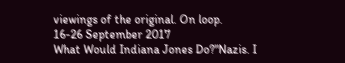viewings of the original. On loop.
16-26 September 2017
What Would Indiana Jones Do?"Nazis. I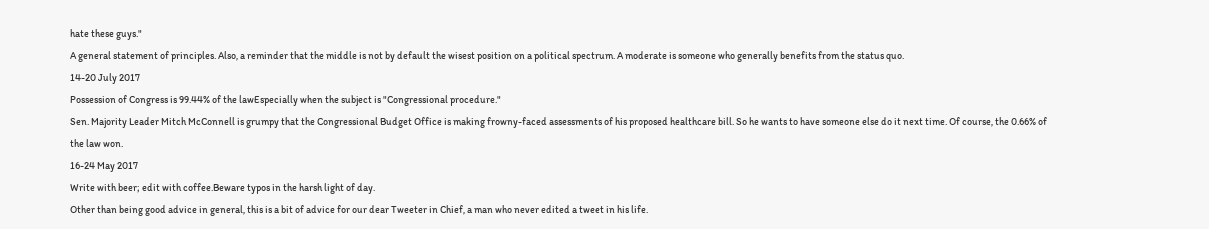hate these guys."
A general statement of principles. Also, a reminder that the middle is not by default the wisest position on a political spectrum. A moderate is someone who generally benefits from the status quo.
14-20 July 2017
Possession of Congress is 99.44% of the lawEspecially when the subject is "Congressional procedure."
Sen. Majority Leader Mitch McConnell is grumpy that the Congressional Budget Office is making frowny-faced assessments of his proposed healthcare bill. So he wants to have someone else do it next time. Of course, the 0.66% of the law won.
16-24 May 2017
Write with beer; edit with coffee.Beware typos in the harsh light of day.
Other than being good advice in general, this is a bit of advice for our dear Tweeter in Chief, a man who never edited a tweet in his life.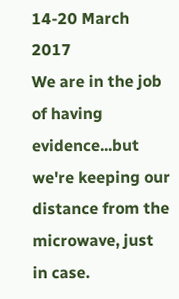14-20 March 2017
We are in the job of having evidence...but we're keeping our distance from the microwave, just in case.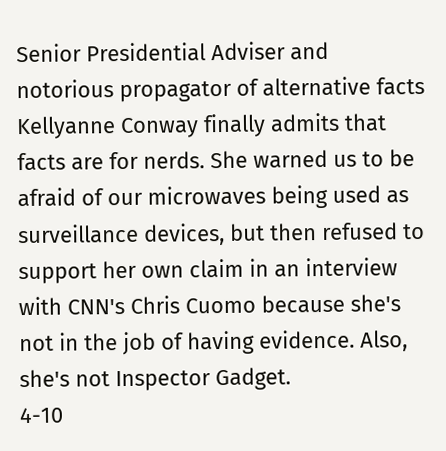Senior Presidential Adviser and notorious propagator of alternative facts Kellyanne Conway finally admits that facts are for nerds. She warned us to be afraid of our microwaves being used as surveillance devices, but then refused to support her own claim in an interview with CNN's Chris Cuomo because she's not in the job of having evidence. Also, she's not Inspector Gadget.
4-10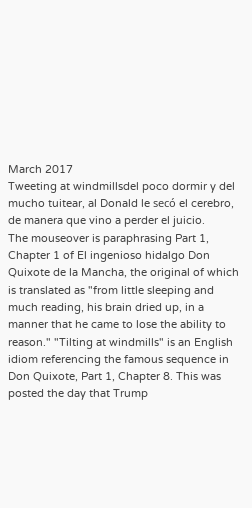March 2017
Tweeting at windmillsdel poco dormir y del mucho tuitear, al Donald le secó el cerebro, de manera que vino a perder el juicio.
The mouseover is paraphrasing Part 1, Chapter 1 of El ingenioso hidalgo Don Quixote de la Mancha, the original of which is translated as "from little sleeping and much reading, his brain dried up, in a manner that he came to lose the ability to reason." "Tilting at windmills" is an English idiom referencing the famous sequence in Don Quixote, Part 1, Chapter 8. This was posted the day that Trump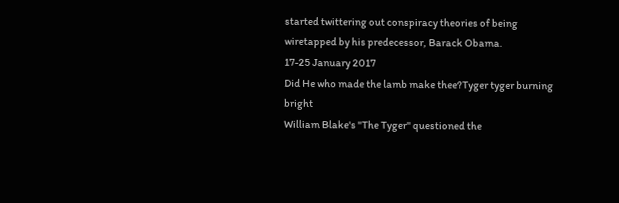started twittering out conspiracy theories of being wiretapped by his predecessor, Barack Obama.
17-25 January 2017
Did He who made the lamb make thee?Tyger tyger burning bright
William Blake's "The Tyger" questioned the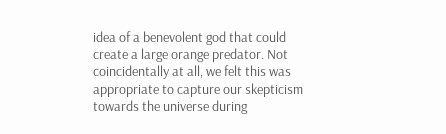idea of a benevolent god that could create a large orange predator. Not coincidentally at all, we felt this was appropriate to capture our skepticism towards the universe during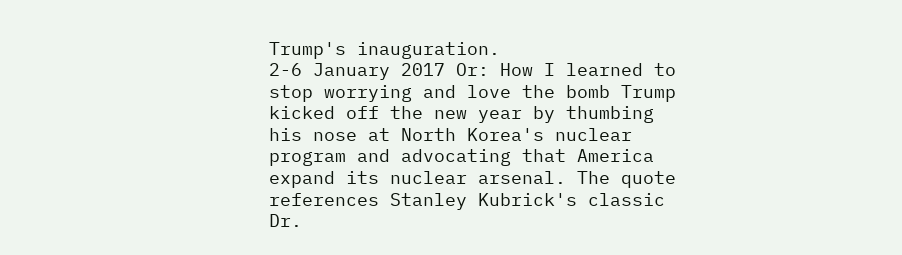Trump's inauguration.
2-6 January 2017 Or: How I learned to stop worrying and love the bomb Trump kicked off the new year by thumbing his nose at North Korea's nuclear program and advocating that America expand its nuclear arsenal. The quote references Stanley Kubrick's classic Dr.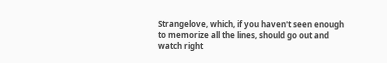Strangelove, which, if you haven't seen enough to memorize all the lines, should go out and watch right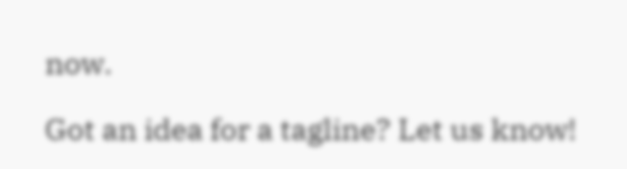now.

Got an idea for a tagline? Let us know!